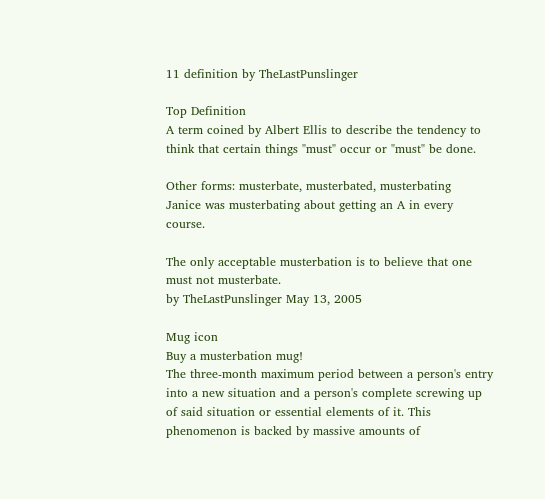11 definition by TheLastPunslinger

Top Definition
A term coined by Albert Ellis to describe the tendency to think that certain things "must" occur or "must" be done.

Other forms: musterbate, musterbated, musterbating
Janice was musterbating about getting an A in every course.

The only acceptable musterbation is to believe that one must not musterbate.
by TheLastPunslinger May 13, 2005

Mug icon
Buy a musterbation mug!
The three-month maximum period between a person's entry into a new situation and a person's complete screwing up of said situation or essential elements of it. This phenomenon is backed by massive amounts of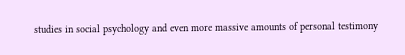studies in social psychology and even more massive amounts of personal testimony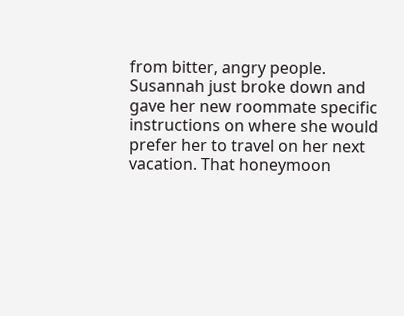from bitter, angry people.
Susannah just broke down and gave her new roommate specific instructions on where she would prefer her to travel on her next vacation. That honeymoon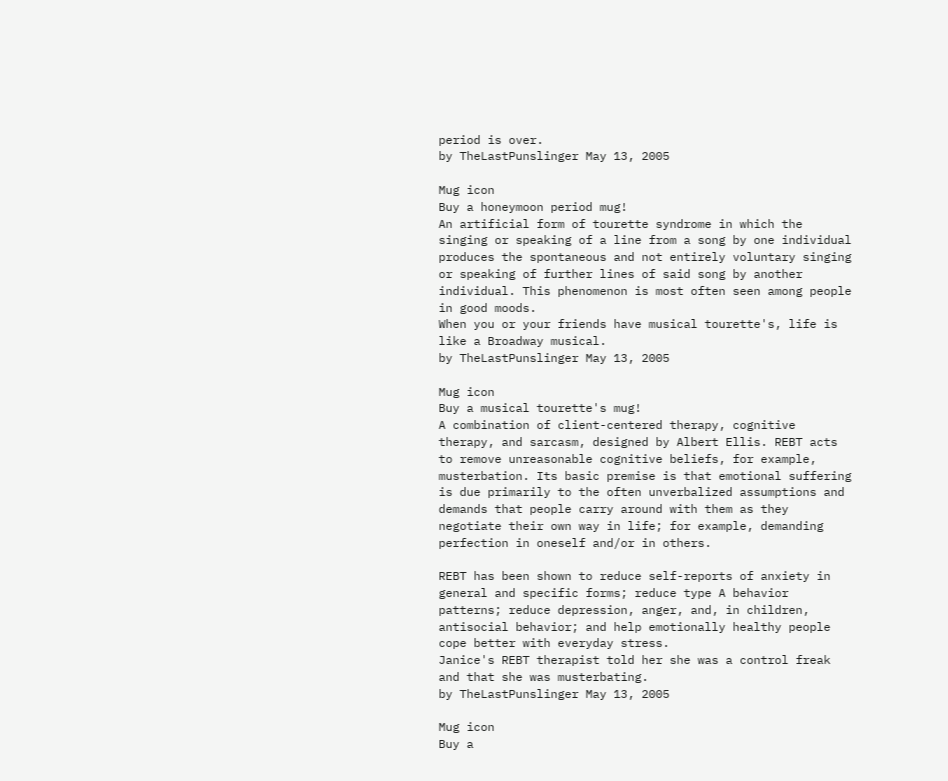period is over.
by TheLastPunslinger May 13, 2005

Mug icon
Buy a honeymoon period mug!
An artificial form of tourette syndrome in which the singing or speaking of a line from a song by one individual produces the spontaneous and not entirely voluntary singing or speaking of further lines of said song by another individual. This phenomenon is most often seen among people in good moods.
When you or your friends have musical tourette's, life is like a Broadway musical.
by TheLastPunslinger May 13, 2005

Mug icon
Buy a musical tourette's mug!
A combination of client-centered therapy, cognitive therapy, and sarcasm, designed by Albert Ellis. REBT acts to remove unreasonable cognitive beliefs, for example, musterbation. Its basic premise is that emotional suffering is due primarily to the often unverbalized assumptions and demands that people carry around with them as they negotiate their own way in life; for example, demanding perfection in oneself and/or in others.

REBT has been shown to reduce self-reports of anxiety in general and specific forms; reduce type A behavior patterns; reduce depression, anger, and, in children, antisocial behavior; and help emotionally healthy people cope better with everyday stress.
Janice's REBT therapist told her she was a control freak and that she was musterbating.
by TheLastPunslinger May 13, 2005

Mug icon
Buy a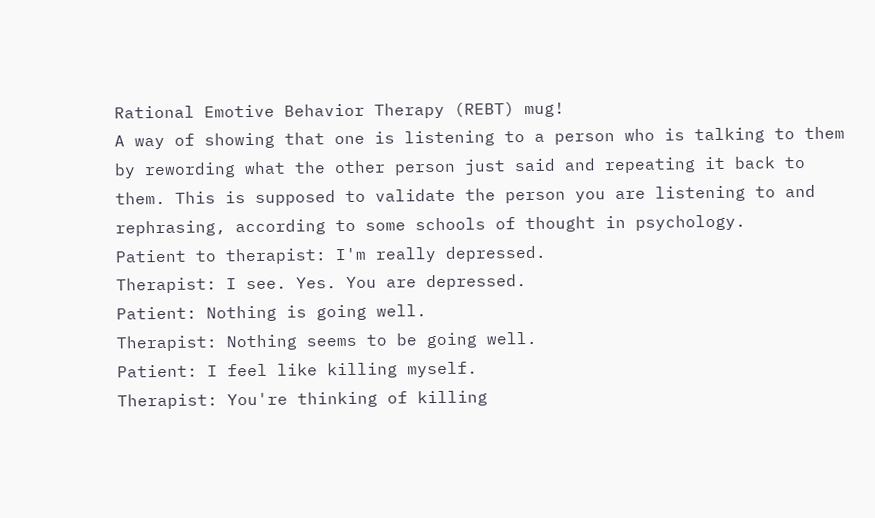Rational Emotive Behavior Therapy (REBT) mug!
A way of showing that one is listening to a person who is talking to them by rewording what the other person just said and repeating it back to them. This is supposed to validate the person you are listening to and rephrasing, according to some schools of thought in psychology.
Patient to therapist: I'm really depressed.
Therapist: I see. Yes. You are depressed.
Patient: Nothing is going well.
Therapist: Nothing seems to be going well.
Patient: I feel like killing myself.
Therapist: You're thinking of killing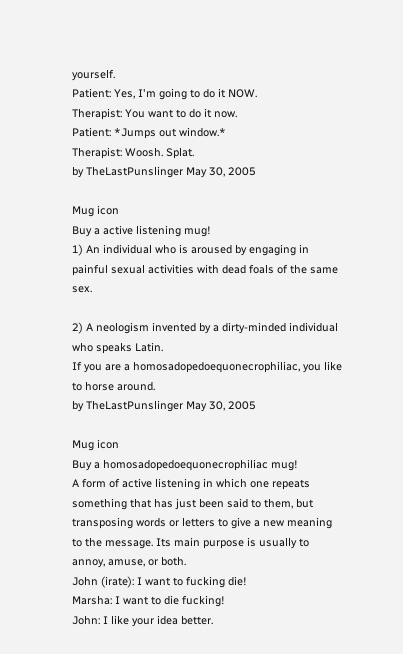yourself.
Patient: Yes, I'm going to do it NOW.
Therapist: You want to do it now.
Patient: *Jumps out window.*
Therapist: Woosh. Splat.
by TheLastPunslinger May 30, 2005

Mug icon
Buy a active listening mug!
1) An individual who is aroused by engaging in painful sexual activities with dead foals of the same sex.

2) A neologism invented by a dirty-minded individual who speaks Latin.
If you are a homosadopedoequonecrophiliac, you like to horse around.
by TheLastPunslinger May 30, 2005

Mug icon
Buy a homosadopedoequonecrophiliac mug!
A form of active listening in which one repeats something that has just been said to them, but transposing words or letters to give a new meaning to the message. Its main purpose is usually to annoy, amuse, or both.
John (irate): I want to fucking die!
Marsha: I want to die fucking!
John: I like your idea better.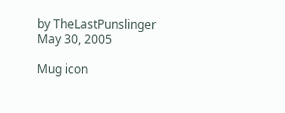by TheLastPunslinger May 30, 2005

Mug icon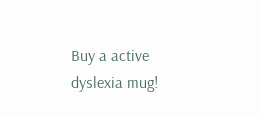Buy a active dyslexia mug!